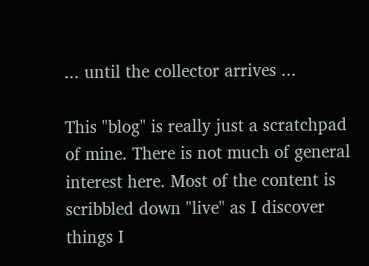... until the collector arrives ...

This "blog" is really just a scratchpad of mine. There is not much of general interest here. Most of the content is scribbled down "live" as I discover things I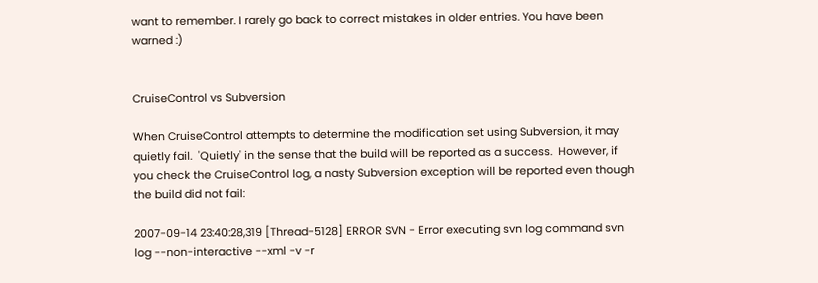want to remember. I rarely go back to correct mistakes in older entries. You have been warned :)


CruiseControl vs Subversion

When CruiseControl attempts to determine the modification set using Subversion, it may quietly fail.  'Quietly' in the sense that the build will be reported as a success.  However, if you check the CruiseControl log, a nasty Subversion exception will be reported even though the build did not fail:

2007-09-14 23:40:28,319 [Thread-5128] ERROR SVN - Error executing svn log command svn log --non-interactive --xml -v -r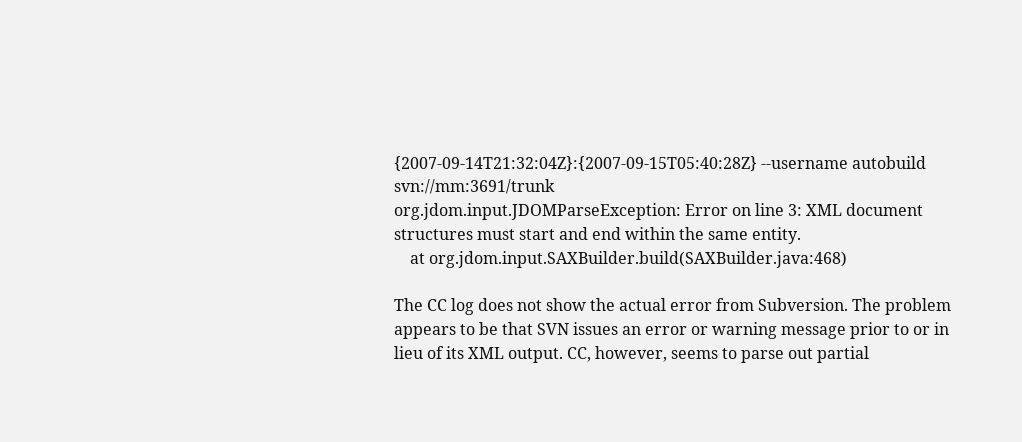{2007-09-14T21:32:04Z}:{2007-09-15T05:40:28Z} --username autobuild svn://mm:3691/trunk
org.jdom.input.JDOMParseException: Error on line 3: XML document structures must start and end within the same entity.
    at org.jdom.input.SAXBuilder.build(SAXBuilder.java:468)

The CC log does not show the actual error from Subversion. The problem appears to be that SVN issues an error or warning message prior to or in lieu of its XML output. CC, however, seems to parse out partial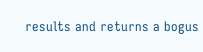results and returns a bogus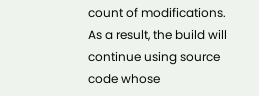count of modifications. As a result, the build will continue using source code whose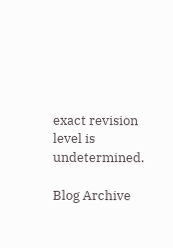exact revision level is undetermined.

Blog Archive